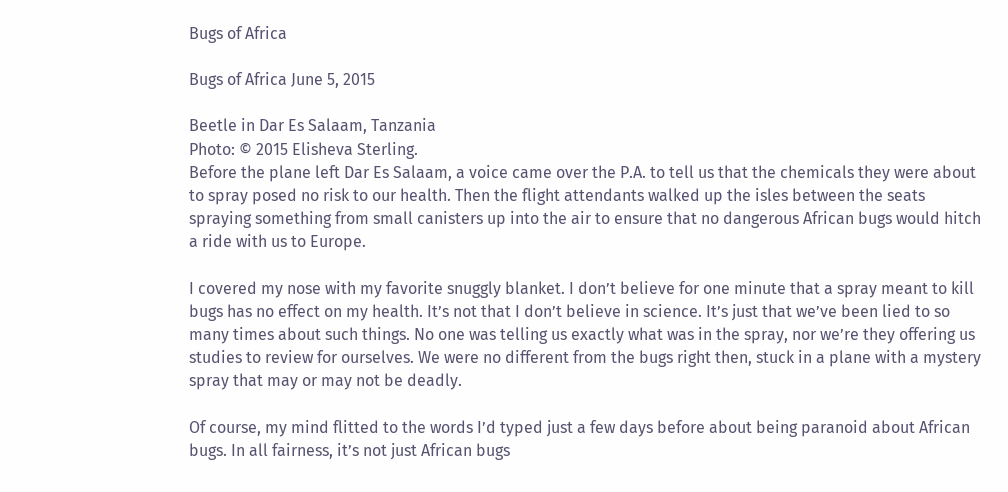Bugs of Africa

Bugs of Africa June 5, 2015

Beetle in Dar Es Salaam, Tanzania
Photo: © 2015 Elisheva Sterling.
Before the plane left Dar Es Salaam, a voice came over the P.A. to tell us that the chemicals they were about to spray posed no risk to our health. Then the flight attendants walked up the isles between the seats spraying something from small canisters up into the air to ensure that no dangerous African bugs would hitch a ride with us to Europe.

I covered my nose with my favorite snuggly blanket. I don’t believe for one minute that a spray meant to kill bugs has no effect on my health. It’s not that I don’t believe in science. It’s just that we’ve been lied to so many times about such things. No one was telling us exactly what was in the spray, nor we’re they offering us studies to review for ourselves. We were no different from the bugs right then, stuck in a plane with a mystery spray that may or may not be deadly.

Of course, my mind flitted to the words I’d typed just a few days before about being paranoid about African bugs. In all fairness, it’s not just African bugs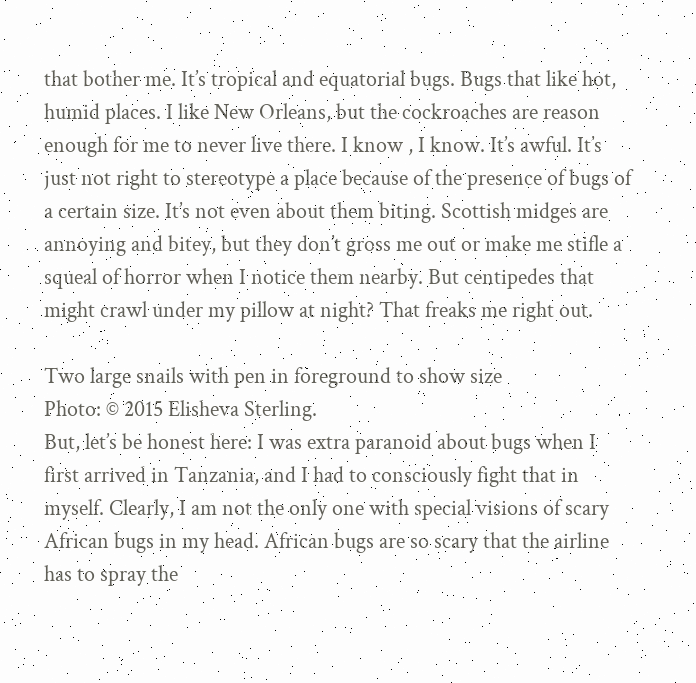that bother me. It’s tropical and equatorial bugs. Bugs that like hot, humid places. I like New Orleans, but the cockroaches are reason enough for me to never live there. I know , I know. It’s awful. It’s just not right to stereotype a place because of the presence of bugs of a certain size. It’s not even about them biting. Scottish midges are annoying and bitey, but they don’t gross me out or make me stifle a squeal of horror when I notice them nearby. But centipedes that might crawl under my pillow at night? That freaks me right out.

Two large snails with pen in foreground to show size
Photo: © 2015 Elisheva Sterling.
But, let’s be honest here: I was extra paranoid about bugs when I first arrived in Tanzania, and I had to consciously fight that in myself. Clearly, I am not the only one with special visions of scary African bugs in my head. African bugs are so scary that the airline has to spray the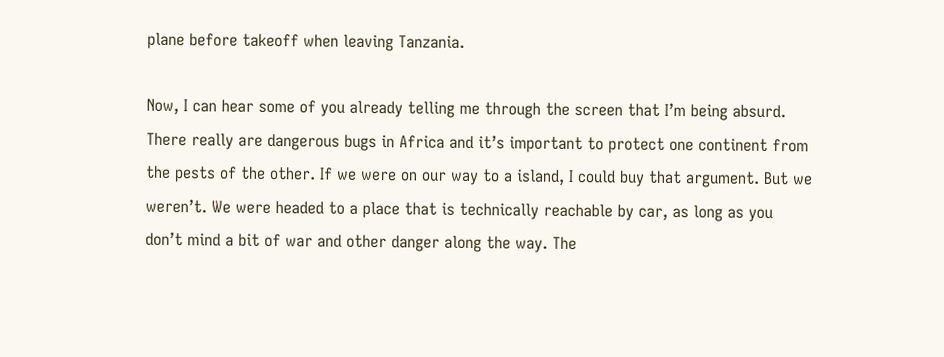plane before takeoff when leaving Tanzania.

Now, I can hear some of you already telling me through the screen that I’m being absurd. There really are dangerous bugs in Africa and it’s important to protect one continent from the pests of the other. If we were on our way to a island, I could buy that argument. But we weren’t. We were headed to a place that is technically reachable by car, as long as you don’t mind a bit of war and other danger along the way. The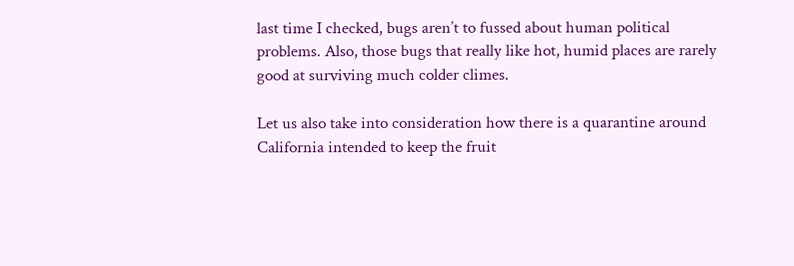last time I checked, bugs aren’t to fussed about human political problems. Also, those bugs that really like hot, humid places are rarely good at surviving much colder climes.

Let us also take into consideration how there is a quarantine around California intended to keep the fruit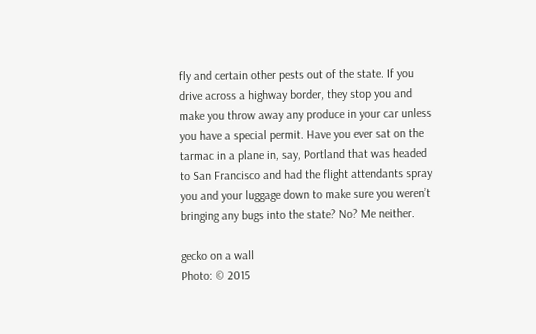fly and certain other pests out of the state. If you drive across a highway border, they stop you and make you throw away any produce in your car unless you have a special permit. Have you ever sat on the tarmac in a plane in, say, Portland that was headed to San Francisco and had the flight attendants spray you and your luggage down to make sure you weren’t bringing any bugs into the state? No? Me neither.

gecko on a wall
Photo: © 2015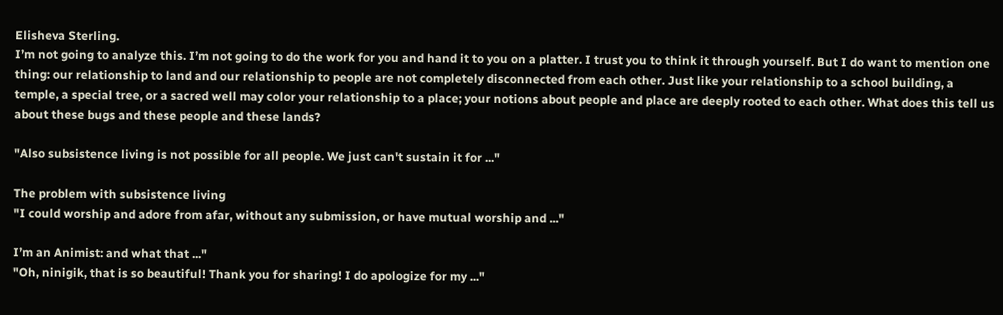Elisheva Sterling.
I’m not going to analyze this. I’m not going to do the work for you and hand it to you on a platter. I trust you to think it through yourself. But I do want to mention one thing: our relationship to land and our relationship to people are not completely disconnected from each other. Just like your relationship to a school building, a temple, a special tree, or a sacred well may color your relationship to a place; your notions about people and place are deeply rooted to each other. What does this tell us about these bugs and these people and these lands?

"Also subsistence living is not possible for all people. We just can't sustain it for ..."

The problem with subsistence living
"I could worship and adore from afar, without any submission, or have mutual worship and ..."

I’m an Animist: and what that ..."
"Oh, ninigik, that is so beautiful! Thank you for sharing! I do apologize for my ..."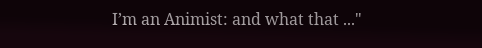I’m an Animist: and what that ..."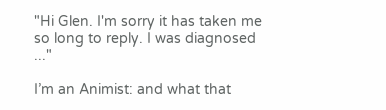"Hi Glen. I'm sorry it has taken me so long to reply. I was diagnosed ..."

I’m an Animist: and what that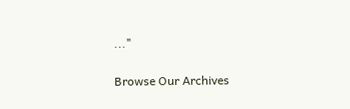..."

Browse Our Archives